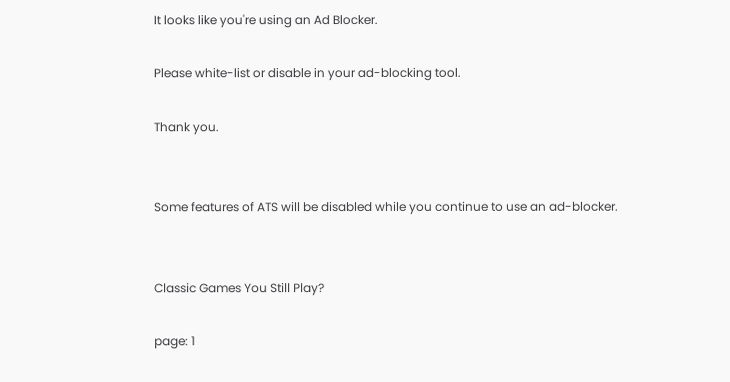It looks like you're using an Ad Blocker.

Please white-list or disable in your ad-blocking tool.

Thank you.


Some features of ATS will be disabled while you continue to use an ad-blocker.


Classic Games You Still Play?

page: 1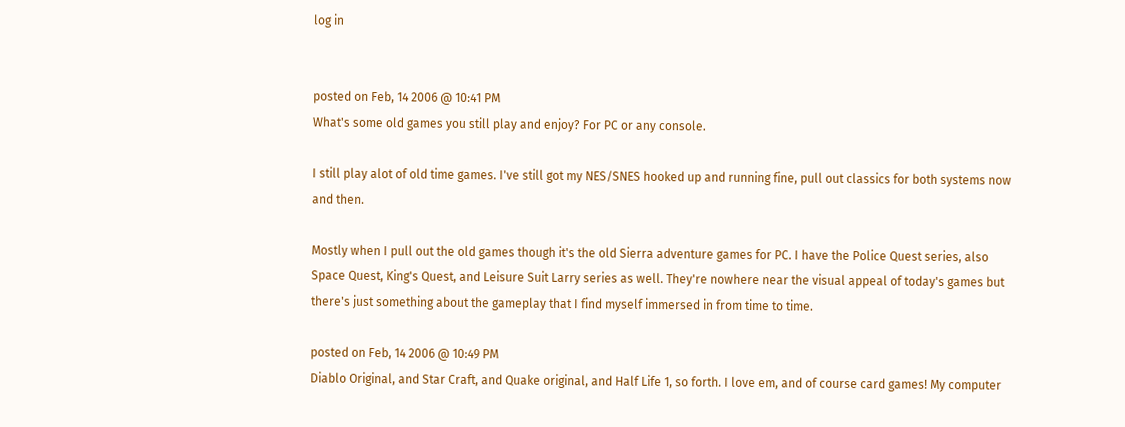log in


posted on Feb, 14 2006 @ 10:41 PM
What's some old games you still play and enjoy? For PC or any console.

I still play alot of old time games. I've still got my NES/SNES hooked up and running fine, pull out classics for both systems now and then.

Mostly when I pull out the old games though it's the old Sierra adventure games for PC. I have the Police Quest series, also Space Quest, King's Quest, and Leisure Suit Larry series as well. They're nowhere near the visual appeal of today's games but there's just something about the gameplay that I find myself immersed in from time to time.

posted on Feb, 14 2006 @ 10:49 PM
Diablo Original, and Star Craft, and Quake original, and Half Life 1, so forth. I love em, and of course card games! My computer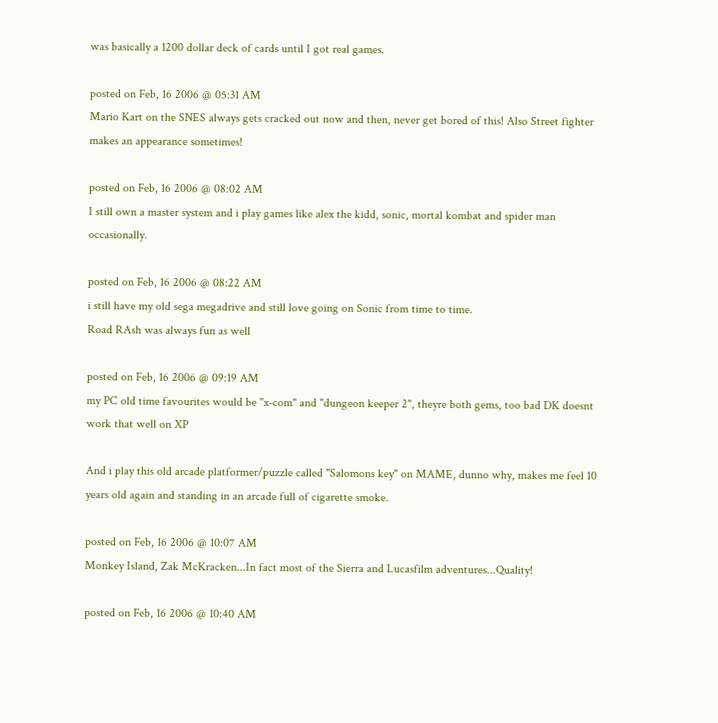was basically a 1200 dollar deck of cards until I got real games.

posted on Feb, 16 2006 @ 05:31 AM
Mario Kart on the SNES always gets cracked out now and then, never get bored of this! Also Street fighter makes an appearance sometimes!

posted on Feb, 16 2006 @ 08:02 AM
I still own a master system and i play games like alex the kidd, sonic, mortal kombat and spider man occasionally.

posted on Feb, 16 2006 @ 08:22 AM
i still have my old sega megadrive and still love going on Sonic from time to time.
Road RAsh was always fun as well

posted on Feb, 16 2006 @ 09:19 AM
my PC old time favourites would be "x-com" and "dungeon keeper 2", theyre both gems, too bad DK doesnt work that well on XP

And i play this old arcade platformer/puzzle called "Salomons key" on MAME, dunno why, makes me feel 10 years old again and standing in an arcade full of cigarette smoke.

posted on Feb, 16 2006 @ 10:07 AM
Monkey Island, Zak McKracken...In fact most of the Sierra and Lucasfilm adventures...Quality!

posted on Feb, 16 2006 @ 10:40 AM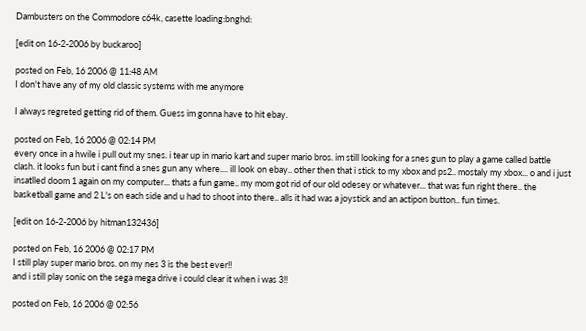Dambusters on the Commodore c64k, casette loading:bnghd:

[edit on 16-2-2006 by buckaroo]

posted on Feb, 16 2006 @ 11:48 AM
I don't have any of my old classic systems with me anymore

I always regreted getting rid of them. Guess im gonna have to hit ebay.

posted on Feb, 16 2006 @ 02:14 PM
every once in a hwile i pull out my snes. i tear up in mario kart and super mario bros. im still looking for a snes gun to play a game called battle clash. it looks fun but i cant find a snes gun any where.... ill look on ebay.. other then that i stick to my xbox and ps2.. mostaly my xbox... o and i just insatlled doom 1 again on my computer... thats a fun game.. my mom got rid of our old odesey or whatever... that was fun right there.. the basketball game and 2 L's on each side and u had to shoot into there.. alls it had was a joystick and an actipon button.. fun times.

[edit on 16-2-2006 by hitman132436]

posted on Feb, 16 2006 @ 02:17 PM
I still play super mario bros. on my nes 3 is the best ever!!
and i still play sonic on the sega mega drive i could clear it when i was 3!!

posted on Feb, 16 2006 @ 02:56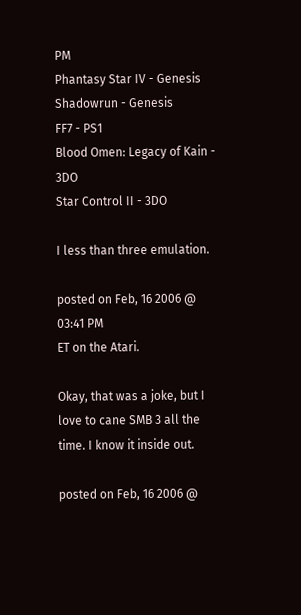PM
Phantasy Star IV - Genesis
Shadowrun - Genesis
FF7 - PS1
Blood Omen: Legacy of Kain - 3DO
Star Control II - 3DO

I less than three emulation.

posted on Feb, 16 2006 @ 03:41 PM
ET on the Atari.

Okay, that was a joke, but I love to cane SMB 3 all the time. I know it inside out.

posted on Feb, 16 2006 @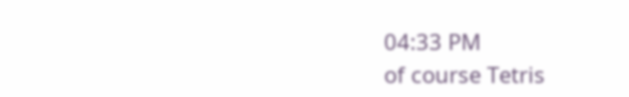04:33 PM
of course Tetris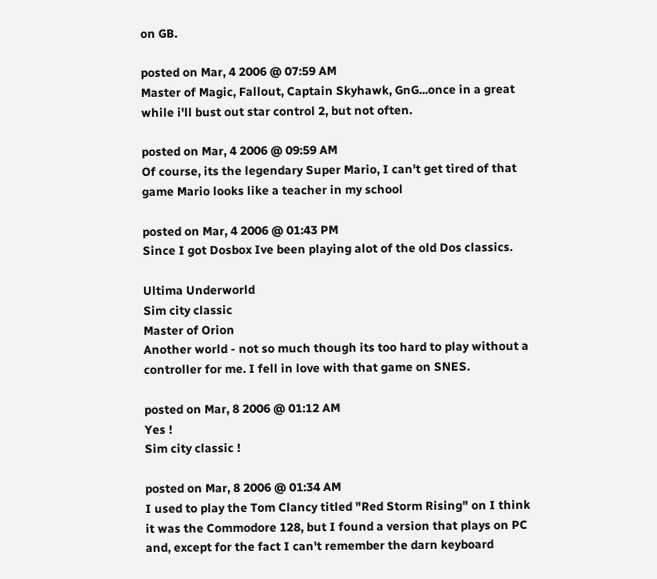on GB.

posted on Mar, 4 2006 @ 07:59 AM
Master of Magic, Fallout, Captain Skyhawk, GnG...once in a great while i'll bust out star control 2, but not often.

posted on Mar, 4 2006 @ 09:59 AM
Of course, its the legendary Super Mario, I can't get tired of that game Mario looks like a teacher in my school

posted on Mar, 4 2006 @ 01:43 PM
Since I got Dosbox Ive been playing alot of the old Dos classics.

Ultima Underworld
Sim city classic
Master of Orion
Another world - not so much though its too hard to play without a controller for me. I fell in love with that game on SNES.

posted on Mar, 8 2006 @ 01:12 AM
Yes !
Sim city classic !

posted on Mar, 8 2006 @ 01:34 AM
I used to play the Tom Clancy titled "Red Storm Rising" on I think it was the Commodore 128, but I found a version that plays on PC and, except for the fact I can't remember the darn keyboard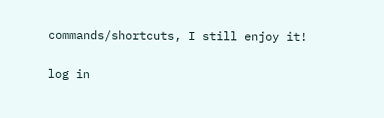commands/shortcuts, I still enjoy it!


log in